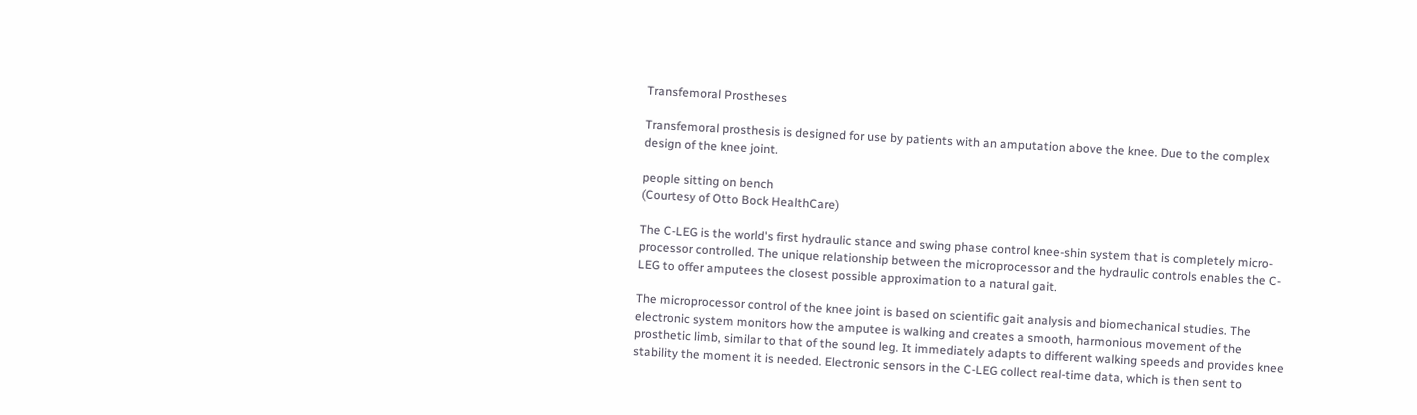Transfemoral Prostheses

Transfemoral prosthesis is designed for use by patients with an amputation above the knee. Due to the complex design of the knee joint.

people sitting on bench
(Courtesy of Otto Bock HealthCare)

The C-LEG is the world's first hydraulic stance and swing phase control knee-shin system that is completely micro-processor controlled. The unique relationship between the microprocessor and the hydraulic controls enables the C-LEG to offer amputees the closest possible approximation to a natural gait.

The microprocessor control of the knee joint is based on scientific gait analysis and biomechanical studies. The electronic system monitors how the amputee is walking and creates a smooth, harmonious movement of the prosthetic limb, similar to that of the sound leg. It immediately adapts to different walking speeds and provides knee stability the moment it is needed. Electronic sensors in the C-LEG collect real-time data, which is then sent to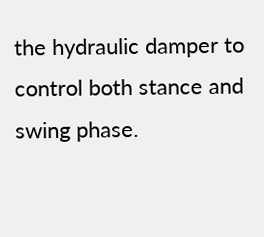the hydraulic damper to control both stance and swing phase.